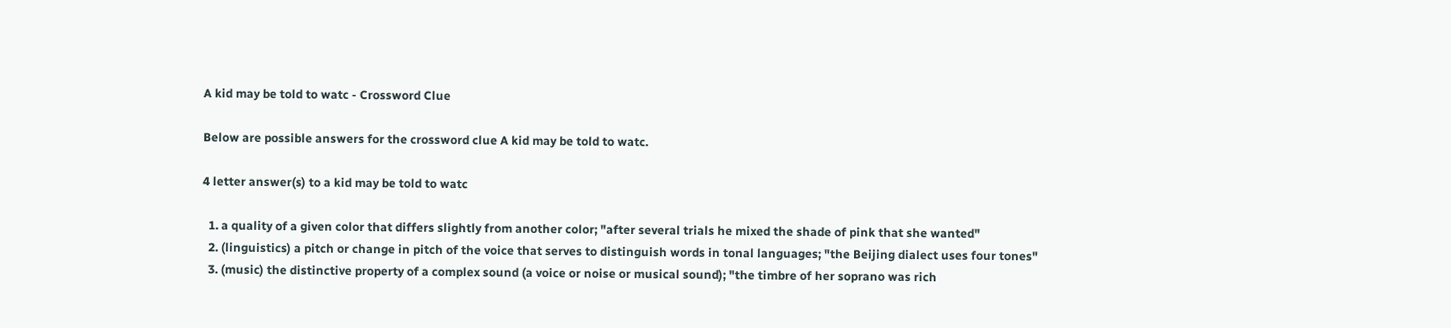A kid may be told to watc - Crossword Clue

Below are possible answers for the crossword clue A kid may be told to watc.

4 letter answer(s) to a kid may be told to watc

  1. a quality of a given color that differs slightly from another color; "after several trials he mixed the shade of pink that she wanted"
  2. (linguistics) a pitch or change in pitch of the voice that serves to distinguish words in tonal languages; "the Beijing dialect uses four tones"
  3. (music) the distinctive property of a complex sound (a voice or noise or musical sound); "the timbre of her soprano was rich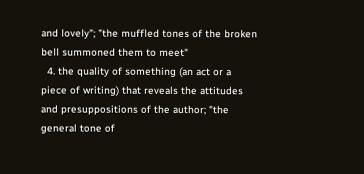and lovely"; "the muffled tones of the broken bell summoned them to meet"
  4. the quality of something (an act or a piece of writing) that reveals the attitudes and presuppositions of the author; "the general tone of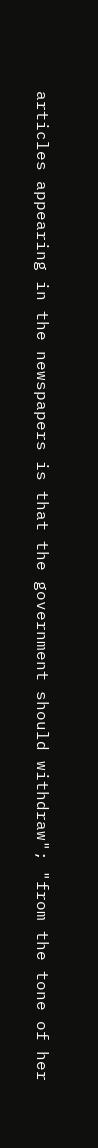articles appearing in the newspapers is that the government should withdraw"; "from the tone of her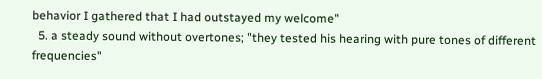behavior I gathered that I had outstayed my welcome"
  5. a steady sound without overtones; "they tested his hearing with pure tones of different frequencies"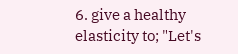6. give a healthy elasticity to; "Let's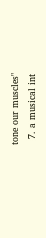tone our muscles"
  7. a musical int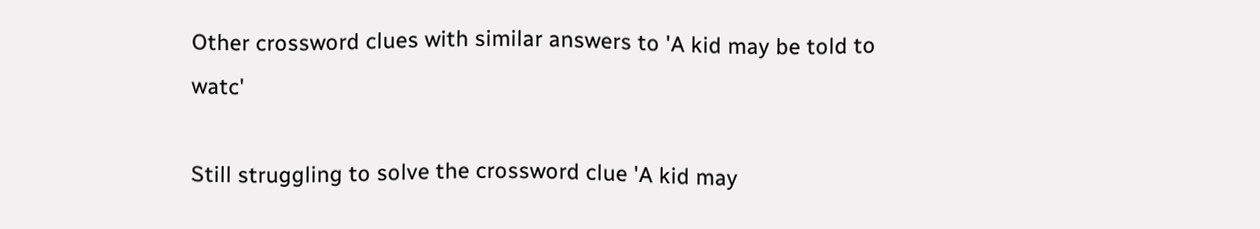Other crossword clues with similar answers to 'A kid may be told to watc'

Still struggling to solve the crossword clue 'A kid may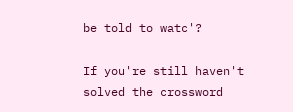be told to watc'?

If you're still haven't solved the crossword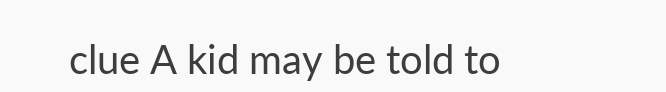clue A kid may be told to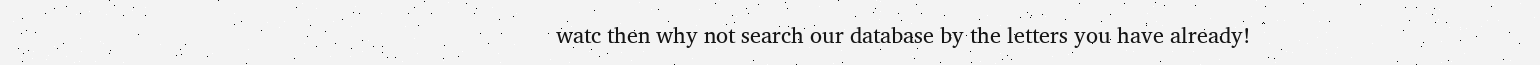watc then why not search our database by the letters you have already!